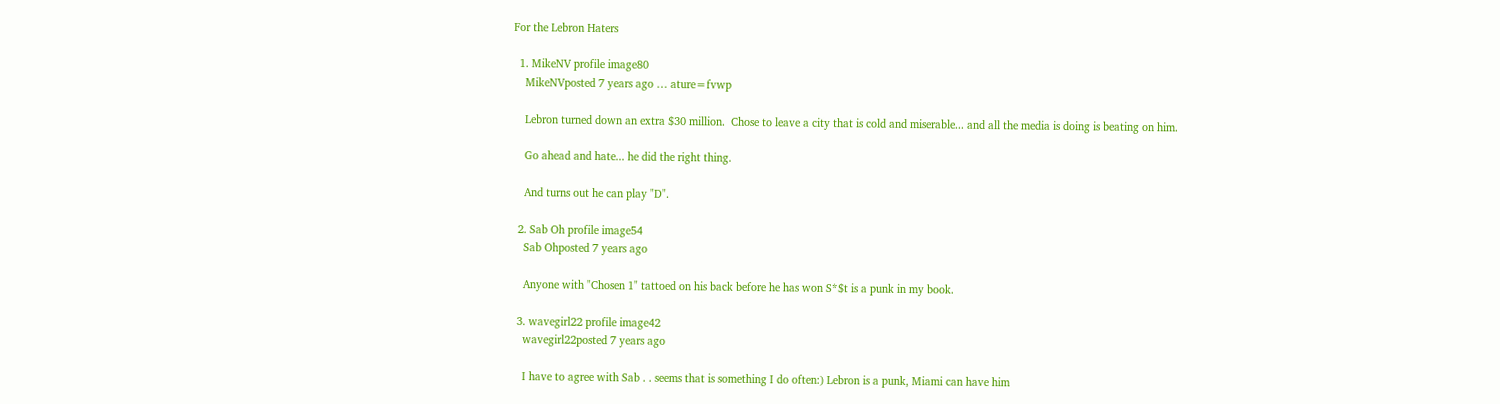For the Lebron Haters

  1. MikeNV profile image80
    MikeNVposted 7 years ago … ature=fvwp

    Lebron turned down an extra $30 million.  Chose to leave a city that is cold and miserable... and all the media is doing is beating on him.

    Go ahead and hate... he did the right thing.

    And turns out he can play "D".

  2. Sab Oh profile image54
    Sab Ohposted 7 years ago

    Anyone with "Chosen 1" tattoed on his back before he has won S*$t is a punk in my book.

  3. wavegirl22 profile image42
    wavegirl22posted 7 years ago

    I have to agree with Sab . . seems that is something I do often:) Lebron is a punk, Miami can have him